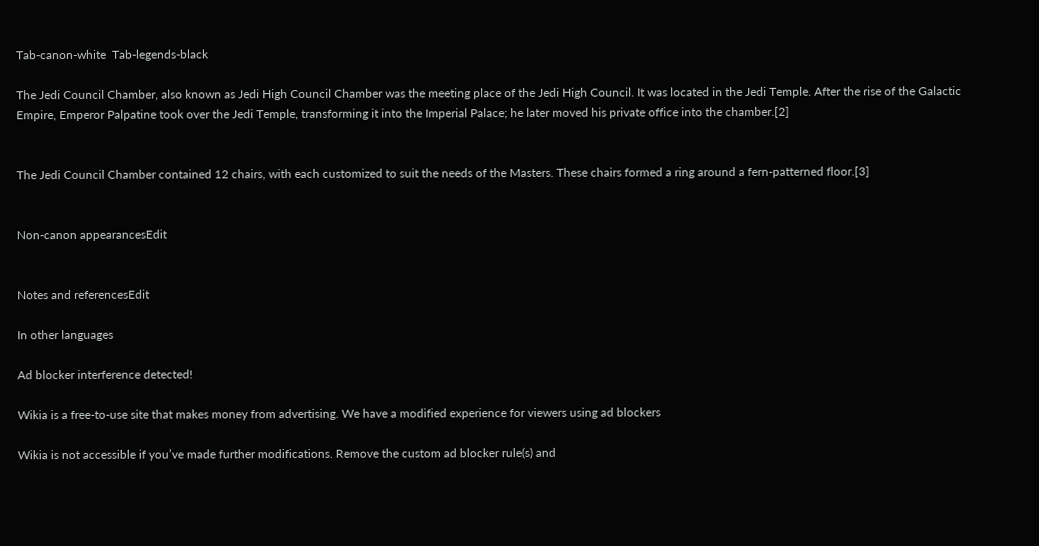Tab-canon-white  Tab-legends-black

The Jedi Council Chamber, also known as Jedi High Council Chamber was the meeting place of the Jedi High Council. It was located in the Jedi Temple. After the rise of the Galactic Empire, Emperor Palpatine took over the Jedi Temple, transforming it into the Imperial Palace; he later moved his private office into the chamber.[2]


The Jedi Council Chamber contained 12 chairs, with each customized to suit the needs of the Masters. These chairs formed a ring around a fern-patterned floor.[3]


Non-canon appearancesEdit


Notes and referencesEdit

In other languages

Ad blocker interference detected!

Wikia is a free-to-use site that makes money from advertising. We have a modified experience for viewers using ad blockers

Wikia is not accessible if you’ve made further modifications. Remove the custom ad blocker rule(s) and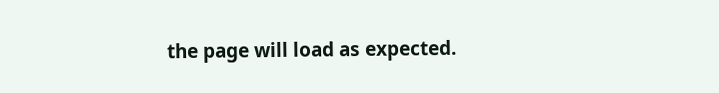the page will load as expected.